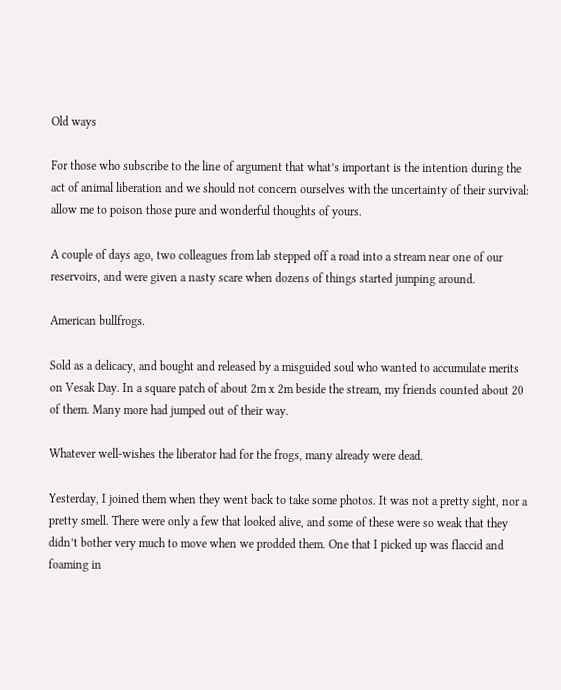Old ways

For those who subscribe to the line of argument that what’s important is the intention during the act of animal liberation and we should not concern ourselves with the uncertainty of their survival: allow me to poison those pure and wonderful thoughts of yours.

A couple of days ago, two colleagues from lab stepped off a road into a stream near one of our reservoirs, and were given a nasty scare when dozens of things started jumping around.

American bullfrogs.

Sold as a delicacy, and bought and released by a misguided soul who wanted to accumulate merits on Vesak Day. In a square patch of about 2m x 2m beside the stream, my friends counted about 20 of them. Many more had jumped out of their way.

Whatever well-wishes the liberator had for the frogs, many already were dead.

Yesterday, I joined them when they went back to take some photos. It was not a pretty sight, nor a pretty smell. There were only a few that looked alive, and some of these were so weak that they didn’t bother very much to move when we prodded them. One that I picked up was flaccid and foaming in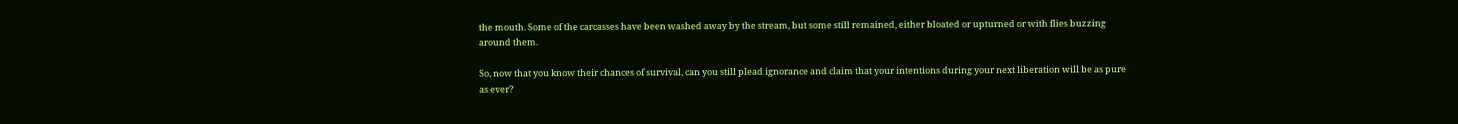the mouth. Some of the carcasses have been washed away by the stream, but some still remained, either bloated or upturned or with flies buzzing around them.

So, now that you know their chances of survival, can you still plead ignorance and claim that your intentions during your next liberation will be as pure as ever?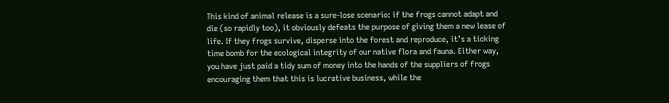This kind of animal release is a sure-lose scenario: if the frogs cannot adapt and die (so rapidly too), it obviously defeats the purpose of giving them a new lease of life. If they frogs survive, disperse into the forest and reproduce, it’s a ticking time bomb for the ecological integrity of our native flora and fauna. Either way, you have just paid a tidy sum of money into the hands of the suppliers of frogs encouraging them that this is lucrative business, while the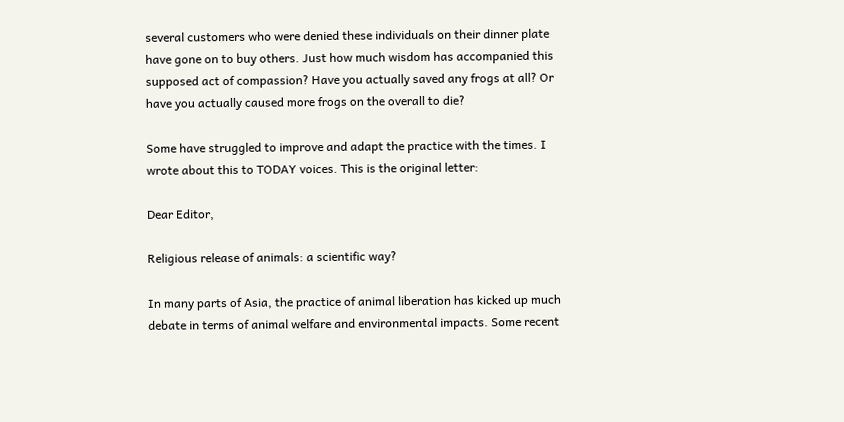several customers who were denied these individuals on their dinner plate have gone on to buy others. Just how much wisdom has accompanied this supposed act of compassion? Have you actually saved any frogs at all? Or have you actually caused more frogs on the overall to die?

Some have struggled to improve and adapt the practice with the times. I wrote about this to TODAY voices. This is the original letter:

Dear Editor,

Religious release of animals: a scientific way?

In many parts of Asia, the practice of animal liberation has kicked up much debate in terms of animal welfare and environmental impacts. Some recent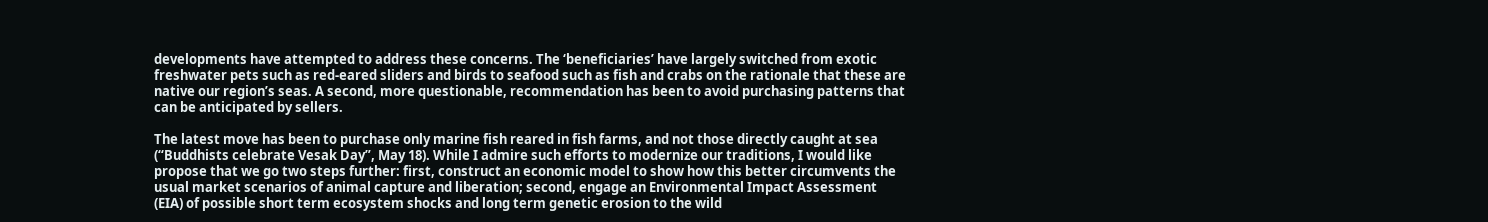developments have attempted to address these concerns. The ‘beneficiaries’ have largely switched from exotic freshwater pets such as red-eared sliders and birds to seafood such as fish and crabs on the rationale that these are native our region’s seas. A second, more questionable, recommendation has been to avoid purchasing patterns that can be anticipated by sellers.

The latest move has been to purchase only marine fish reared in fish farms, and not those directly caught at sea (“Buddhists celebrate Vesak Day”, May 18). While I admire such efforts to modernize our traditions, I would like propose that we go two steps further: first, construct an economic model to show how this better circumvents the usual market scenarios of animal capture and liberation; second, engage an Environmental Impact Assessment (EIA) of possible short term ecosystem shocks and long term genetic erosion to the wild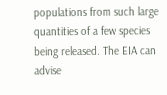populations from such large quantities of a few species being released. The EIA can advise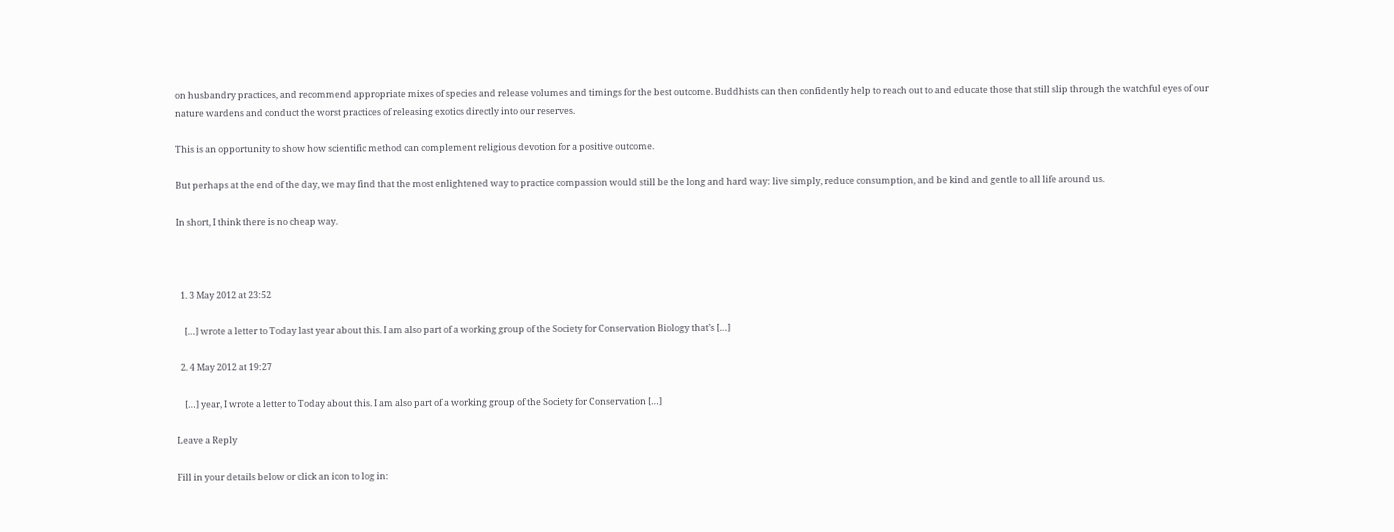on husbandry practices, and recommend appropriate mixes of species and release volumes and timings for the best outcome. Buddhists can then confidently help to reach out to and educate those that still slip through the watchful eyes of our nature wardens and conduct the worst practices of releasing exotics directly into our reserves.

This is an opportunity to show how scientific method can complement religious devotion for a positive outcome.

But perhaps at the end of the day, we may find that the most enlightened way to practice compassion would still be the long and hard way: live simply, reduce consumption, and be kind and gentle to all life around us.

In short, I think there is no cheap way.



  1. 3 May 2012 at 23:52

    […] wrote a letter to Today last year about this. I am also part of a working group of the Society for Conservation Biology that’s […]

  2. 4 May 2012 at 19:27

    […] year, I wrote a letter to Today about this. I am also part of a working group of the Society for Conservation […]

Leave a Reply

Fill in your details below or click an icon to log in: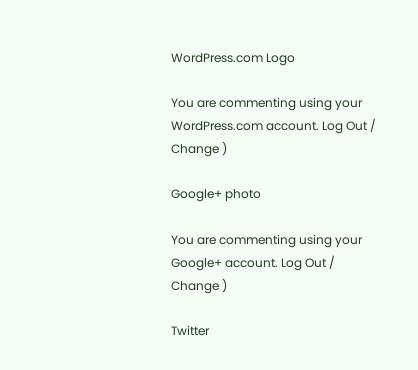WordPress.com Logo

You are commenting using your WordPress.com account. Log Out /  Change )

Google+ photo

You are commenting using your Google+ account. Log Out /  Change )

Twitter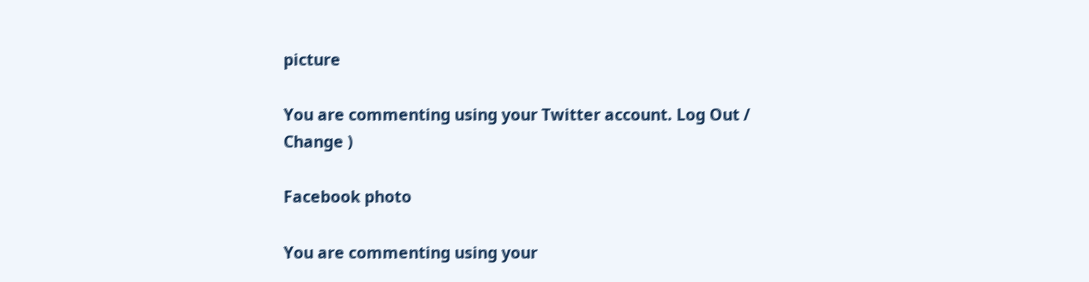picture

You are commenting using your Twitter account. Log Out /  Change )

Facebook photo

You are commenting using your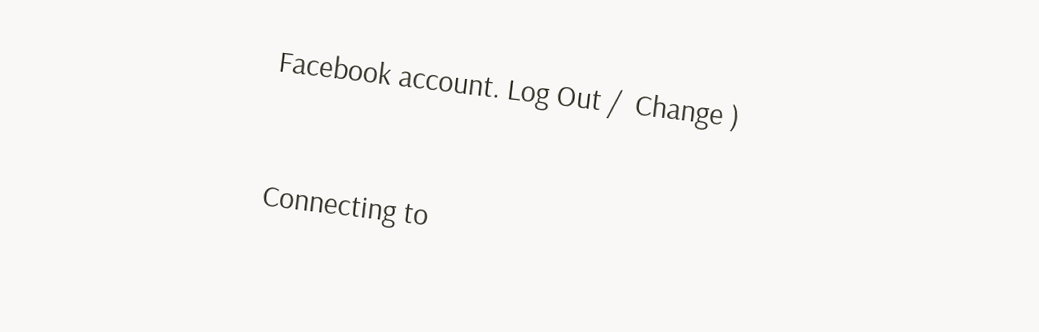Facebook account. Log Out /  Change )


Connecting to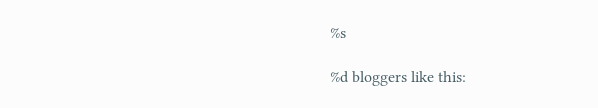%s

%d bloggers like this: